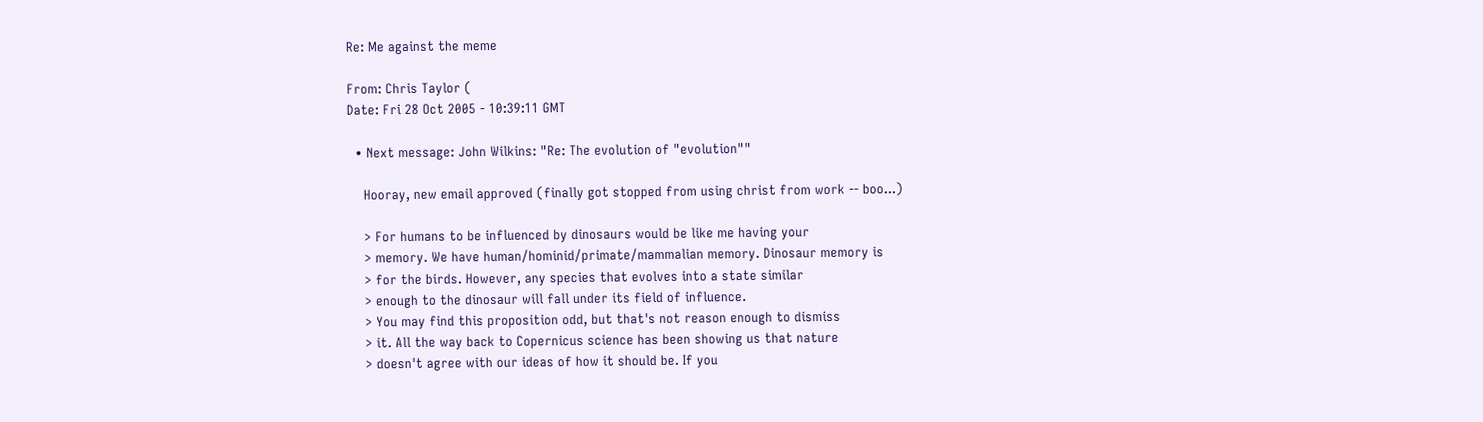Re: Me against the meme

From: Chris Taylor (
Date: Fri 28 Oct 2005 - 10:39:11 GMT

  • Next message: John Wilkins: "Re: The evolution of "evolution""

    Hooray, new email approved (finally got stopped from using christ from work -- boo...)

    > For humans to be influenced by dinosaurs would be like me having your
    > memory. We have human/hominid/primate/mammalian memory. Dinosaur memory is
    > for the birds. However, any species that evolves into a state similar
    > enough to the dinosaur will fall under its field of influence.
    > You may find this proposition odd, but that's not reason enough to dismiss
    > it. All the way back to Copernicus science has been showing us that nature
    > doesn't agree with our ideas of how it should be. If you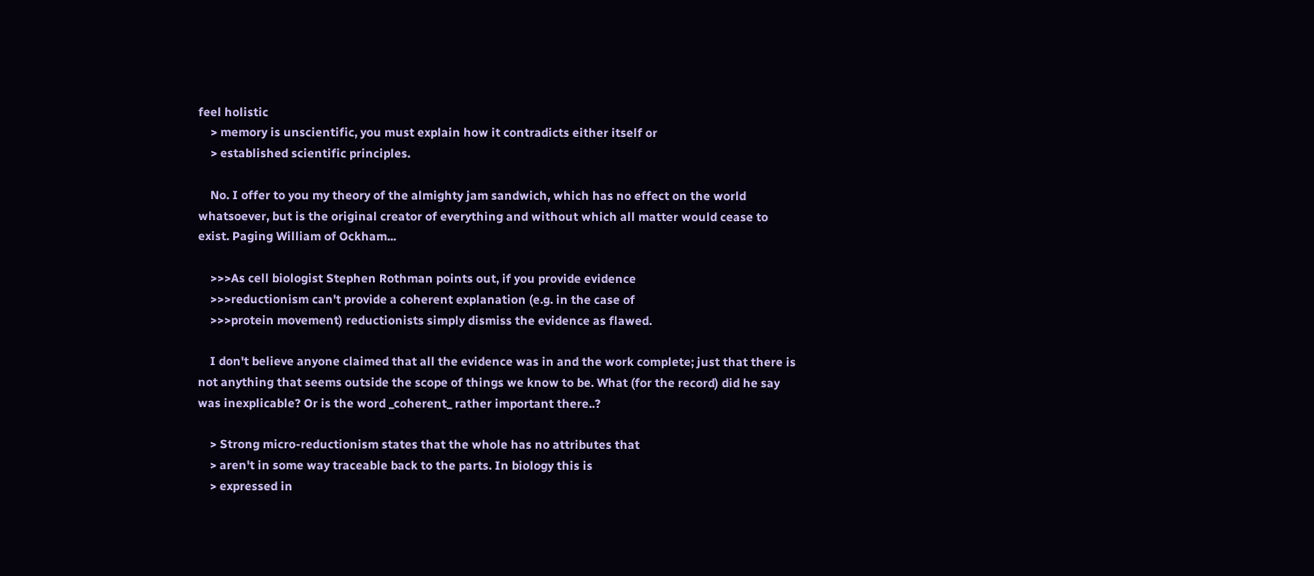feel holistic
    > memory is unscientific, you must explain how it contradicts either itself or
    > established scientific principles.

    No. I offer to you my theory of the almighty jam sandwich, which has no effect on the world whatsoever, but is the original creator of everything and without which all matter would cease to exist. Paging William of Ockham...

    >>>As cell biologist Stephen Rothman points out, if you provide evidence
    >>>reductionism can't provide a coherent explanation (e.g. in the case of
    >>>protein movement) reductionists simply dismiss the evidence as flawed.

    I don't believe anyone claimed that all the evidence was in and the work complete; just that there is not anything that seems outside the scope of things we know to be. What (for the record) did he say was inexplicable? Or is the word _coherent_ rather important there..?

    > Strong micro-reductionism states that the whole has no attributes that
    > aren't in some way traceable back to the parts. In biology this is
    > expressed in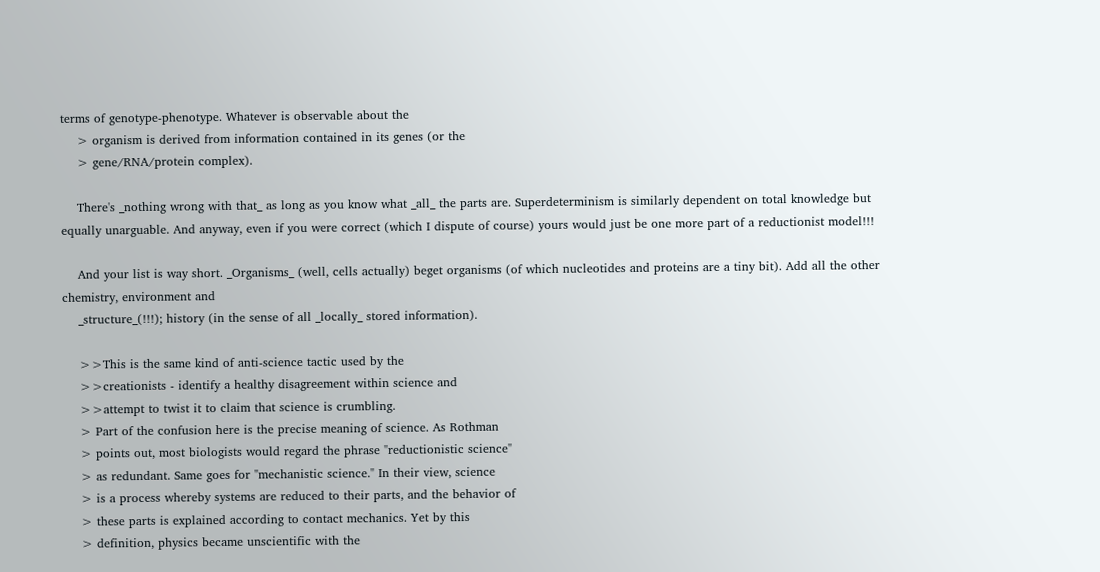terms of genotype-phenotype. Whatever is observable about the
    > organism is derived from information contained in its genes (or the
    > gene/RNA/protein complex).

    There's _nothing wrong with that_ as long as you know what _all_ the parts are. Superdeterminism is similarly dependent on total knowledge but equally unarguable. And anyway, even if you were correct (which I dispute of course) yours would just be one more part of a reductionist model!!!

    And your list is way short. _Organisms_ (well, cells actually) beget organisms (of which nucleotides and proteins are a tiny bit). Add all the other chemistry, environment and
    _structure_(!!!); history (in the sense of all _locally_ stored information).

    >>This is the same kind of anti-science tactic used by the
    >>creationists - identify a healthy disagreement within science and
    >>attempt to twist it to claim that science is crumbling.
    > Part of the confusion here is the precise meaning of science. As Rothman
    > points out, most biologists would regard the phrase "reductionistic science"
    > as redundant. Same goes for "mechanistic science." In their view, science
    > is a process whereby systems are reduced to their parts, and the behavior of
    > these parts is explained according to contact mechanics. Yet by this
    > definition, physics became unscientific with the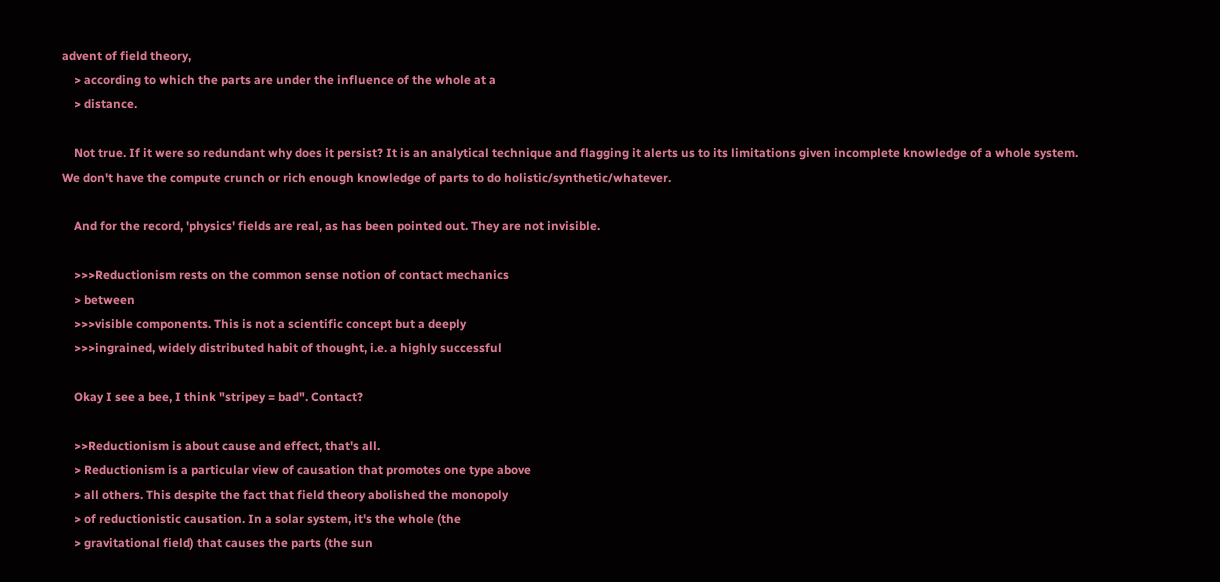advent of field theory,
    > according to which the parts are under the influence of the whole at a
    > distance.

    Not true. If it were so redundant why does it persist? It is an analytical technique and flagging it alerts us to its limitations given incomplete knowledge of a whole system. We don't have the compute crunch or rich enough knowledge of parts to do holistic/synthetic/whatever.

    And for the record, 'physics' fields are real, as has been pointed out. They are not invisible.

    >>>Reductionism rests on the common sense notion of contact mechanics
    > between
    >>>visible components. This is not a scientific concept but a deeply
    >>>ingrained, widely distributed habit of thought, i.e. a highly successful

    Okay I see a bee, I think "stripey = bad". Contact?

    >>Reductionism is about cause and effect, that's all.
    > Reductionism is a particular view of causation that promotes one type above
    > all others. This despite the fact that field theory abolished the monopoly
    > of reductionistic causation. In a solar system, it's the whole (the
    > gravitational field) that causes the parts (the sun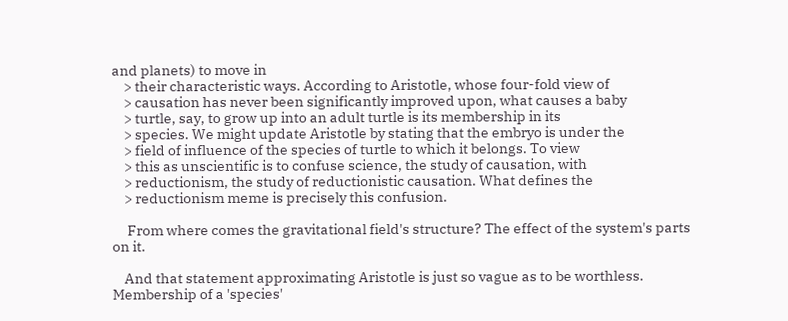and planets) to move in
    > their characteristic ways. According to Aristotle, whose four-fold view of
    > causation has never been significantly improved upon, what causes a baby
    > turtle, say, to grow up into an adult turtle is its membership in its
    > species. We might update Aristotle by stating that the embryo is under the
    > field of influence of the species of turtle to which it belongs. To view
    > this as unscientific is to confuse science, the study of causation, with
    > reductionism, the study of reductionistic causation. What defines the
    > reductionism meme is precisely this confusion.

     From where comes the gravitational field's structure? The effect of the system's parts on it.

    And that statement approximating Aristotle is just so vague as to be worthless. Membership of a 'species'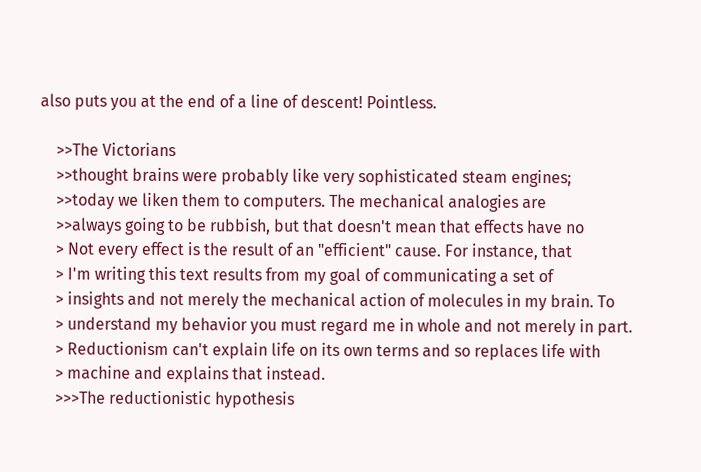also puts you at the end of a line of descent! Pointless.

    >>The Victorians
    >>thought brains were probably like very sophisticated steam engines;
    >>today we liken them to computers. The mechanical analogies are
    >>always going to be rubbish, but that doesn't mean that effects have no
    > Not every effect is the result of an "efficient" cause. For instance, that
    > I'm writing this text results from my goal of communicating a set of
    > insights and not merely the mechanical action of molecules in my brain. To
    > understand my behavior you must regard me in whole and not merely in part.
    > Reductionism can't explain life on its own terms and so replaces life with
    > machine and explains that instead.
    >>>The reductionistic hypothesis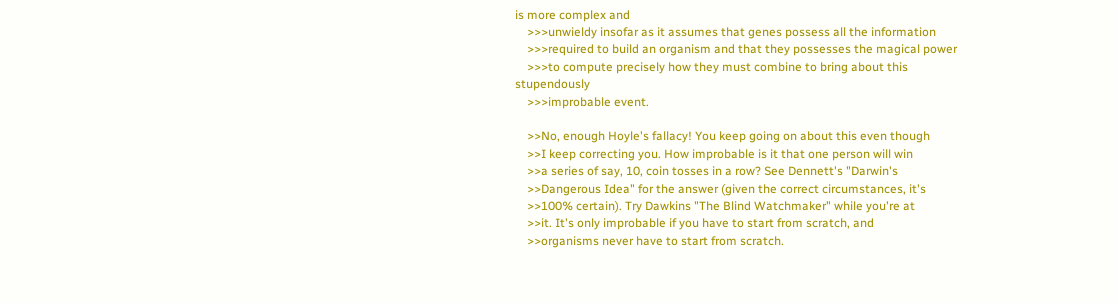is more complex and
    >>>unwieldy insofar as it assumes that genes possess all the information
    >>>required to build an organism and that they possesses the magical power
    >>>to compute precisely how they must combine to bring about this stupendously
    >>>improbable event.

    >>No, enough Hoyle's fallacy! You keep going on about this even though
    >>I keep correcting you. How improbable is it that one person will win
    >>a series of say, 10, coin tosses in a row? See Dennett's "Darwin's
    >>Dangerous Idea" for the answer (given the correct circumstances, it's
    >>100% certain). Try Dawkins "The Blind Watchmaker" while you're at
    >>it. It's only improbable if you have to start from scratch, and
    >>organisms never have to start from scratch.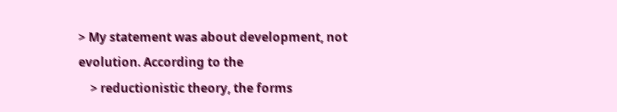> My statement was about development, not evolution. According to the
    > reductionistic theory, the forms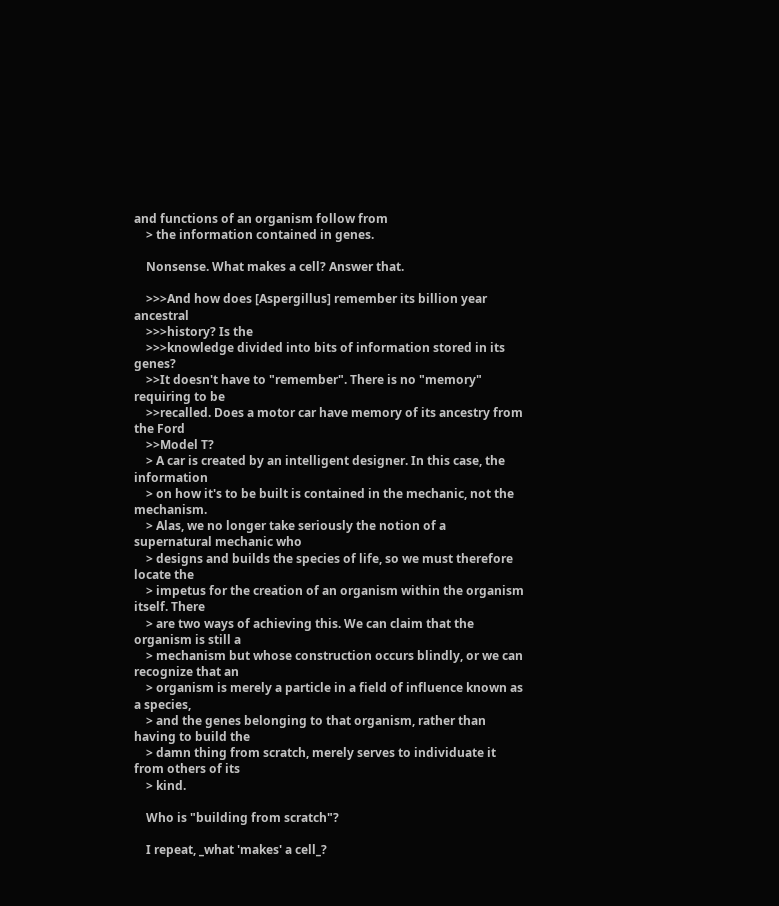and functions of an organism follow from
    > the information contained in genes.

    Nonsense. What makes a cell? Answer that.

    >>>And how does [Aspergillus] remember its billion year ancestral
    >>>history? Is the
    >>>knowledge divided into bits of information stored in its genes?
    >>It doesn't have to "remember". There is no "memory" requiring to be
    >>recalled. Does a motor car have memory of its ancestry from the Ford
    >>Model T?
    > A car is created by an intelligent designer. In this case, the information
    > on how it's to be built is contained in the mechanic, not the mechanism.
    > Alas, we no longer take seriously the notion of a supernatural mechanic who
    > designs and builds the species of life, so we must therefore locate the
    > impetus for the creation of an organism within the organism itself. There
    > are two ways of achieving this. We can claim that the organism is still a
    > mechanism but whose construction occurs blindly, or we can recognize that an
    > organism is merely a particle in a field of influence known as a species,
    > and the genes belonging to that organism, rather than having to build the
    > damn thing from scratch, merely serves to individuate it from others of its
    > kind.

    Who is "building from scratch"?

    I repeat, _what 'makes' a cell_?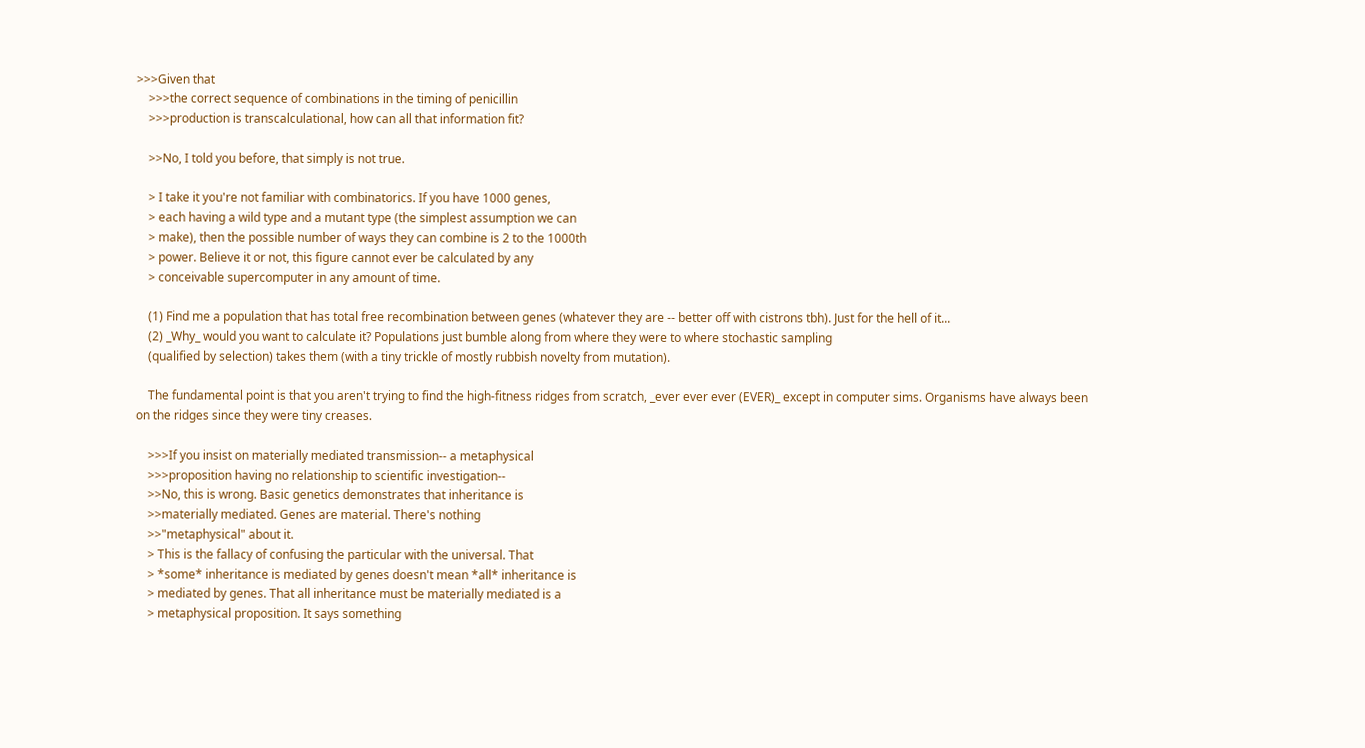>>>Given that
    >>>the correct sequence of combinations in the timing of penicillin
    >>>production is transcalculational, how can all that information fit?

    >>No, I told you before, that simply is not true.

    > I take it you're not familiar with combinatorics. If you have 1000 genes,
    > each having a wild type and a mutant type (the simplest assumption we can
    > make), then the possible number of ways they can combine is 2 to the 1000th
    > power. Believe it or not, this figure cannot ever be calculated by any
    > conceivable supercomputer in any amount of time.

    (1) Find me a population that has total free recombination between genes (whatever they are -- better off with cistrons tbh). Just for the hell of it...
    (2) _Why_ would you want to calculate it? Populations just bumble along from where they were to where stochastic sampling
    (qualified by selection) takes them (with a tiny trickle of mostly rubbish novelty from mutation).

    The fundamental point is that you aren't trying to find the high-fitness ridges from scratch, _ever ever ever (EVER)_ except in computer sims. Organisms have always been on the ridges since they were tiny creases.

    >>>If you insist on materially mediated transmission-- a metaphysical
    >>>proposition having no relationship to scientific investigation--
    >>No, this is wrong. Basic genetics demonstrates that inheritance is
    >>materially mediated. Genes are material. There's nothing
    >>"metaphysical" about it.
    > This is the fallacy of confusing the particular with the universal. That
    > *some* inheritance is mediated by genes doesn't mean *all* inheritance is
    > mediated by genes. That all inheritance must be materially mediated is a
    > metaphysical proposition. It says something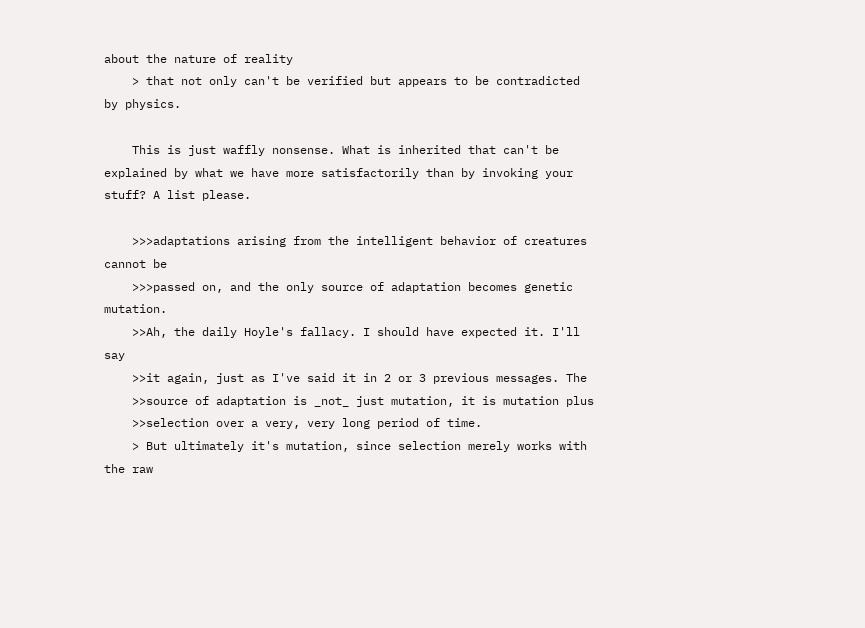about the nature of reality
    > that not only can't be verified but appears to be contradicted by physics.

    This is just waffly nonsense. What is inherited that can't be explained by what we have more satisfactorily than by invoking your stuff? A list please.

    >>>adaptations arising from the intelligent behavior of creatures cannot be
    >>>passed on, and the only source of adaptation becomes genetic mutation.
    >>Ah, the daily Hoyle's fallacy. I should have expected it. I'll say
    >>it again, just as I've said it in 2 or 3 previous messages. The
    >>source of adaptation is _not_ just mutation, it is mutation plus
    >>selection over a very, very long period of time.
    > But ultimately it's mutation, since selection merely works with the raw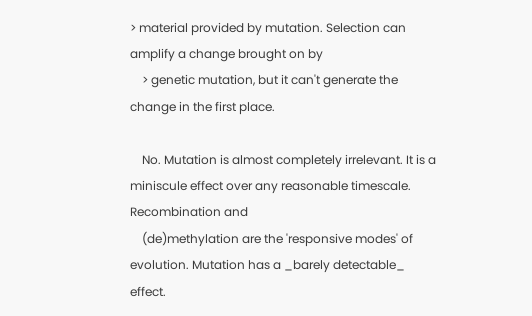> material provided by mutation. Selection can amplify a change brought on by
    > genetic mutation, but it can't generate the change in the first place.

    No. Mutation is almost completely irrelevant. It is a miniscule effect over any reasonable timescale. Recombination and
    (de)methylation are the 'responsive modes' of evolution. Mutation has a _barely detectable_ effect.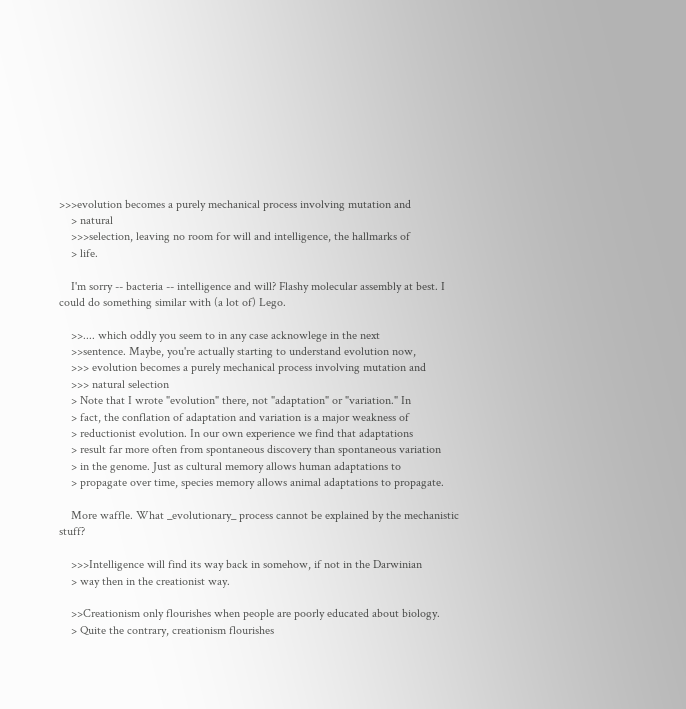>>>evolution becomes a purely mechanical process involving mutation and
    > natural
    >>>selection, leaving no room for will and intelligence, the hallmarks of
    > life.

    I'm sorry -- bacteria -- intelligence and will? Flashy molecular assembly at best. I could do something similar with (a lot of) Lego.

    >>.... which oddly you seem to in any case acknowlege in the next
    >>sentence. Maybe, you're actually starting to understand evolution now,
    >>> evolution becomes a purely mechanical process involving mutation and
    >>> natural selection
    > Note that I wrote "evolution" there, not "adaptation" or "variation." In
    > fact, the conflation of adaptation and variation is a major weakness of
    > reductionist evolution. In our own experience we find that adaptations
    > result far more often from spontaneous discovery than spontaneous variation
    > in the genome. Just as cultural memory allows human adaptations to
    > propagate over time, species memory allows animal adaptations to propagate.

    More waffle. What _evolutionary_ process cannot be explained by the mechanistic stuff?

    >>>Intelligence will find its way back in somehow, if not in the Darwinian
    > way then in the creationist way.

    >>Creationism only flourishes when people are poorly educated about biology.
    > Quite the contrary, creationism flourishes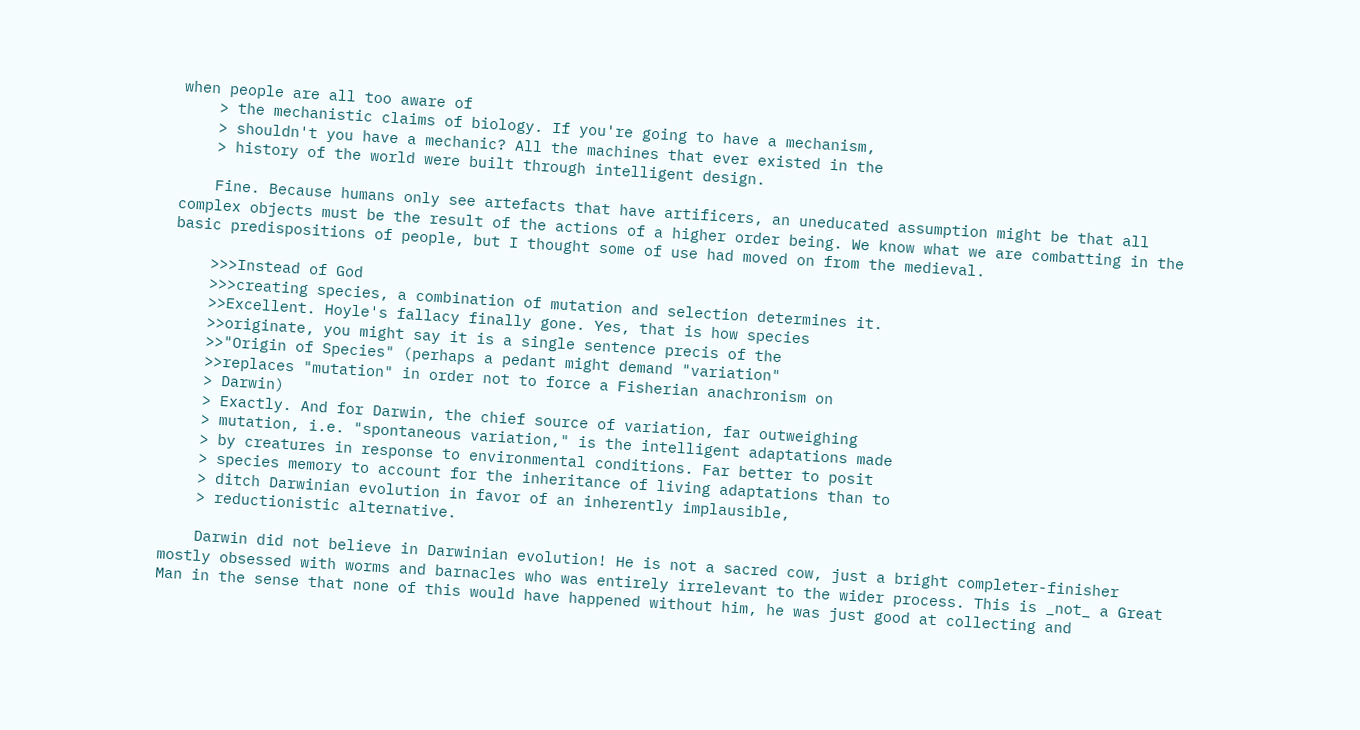when people are all too aware of
    > the mechanistic claims of biology. If you're going to have a mechanism,
    > shouldn't you have a mechanic? All the machines that ever existed in the
    > history of the world were built through intelligent design.

    Fine. Because humans only see artefacts that have artificers, an uneducated assumption might be that all complex objects must be the result of the actions of a higher order being. We know what we are combatting in the basic predispositions of people, but I thought some of use had moved on from the medieval.

    >>>Instead of God
    >>>creating species, a combination of mutation and selection determines it.
    >>Excellent. Hoyle's fallacy finally gone. Yes, that is how species
    >>originate, you might say it is a single sentence precis of the
    >>"Origin of Species" (perhaps a pedant might demand "variation"
    >>replaces "mutation" in order not to force a Fisherian anachronism on
    > Darwin)
    > Exactly. And for Darwin, the chief source of variation, far outweighing
    > mutation, i.e. "spontaneous variation," is the intelligent adaptations made
    > by creatures in response to environmental conditions. Far better to posit
    > species memory to account for the inheritance of living adaptations than to
    > ditch Darwinian evolution in favor of an inherently implausible,
    > reductionistic alternative.

    Darwin did not believe in Darwinian evolution! He is not a sacred cow, just a bright completer-finisher mostly obsessed with worms and barnacles who was entirely irrelevant to the wider process. This is _not_ a Great Man in the sense that none of this would have happened without him, he was just good at collecting and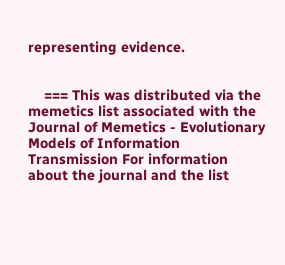representing evidence.


    === This was distributed via the memetics list associated with the Journal of Memetics - Evolutionary Models of Information Transmission For information about the journal and the list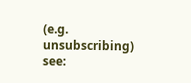(e.g. unsubscribing) see: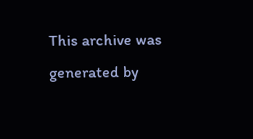This archive was generated by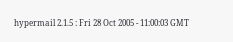hypermail 2.1.5 : Fri 28 Oct 2005 - 11:00:03 GMT